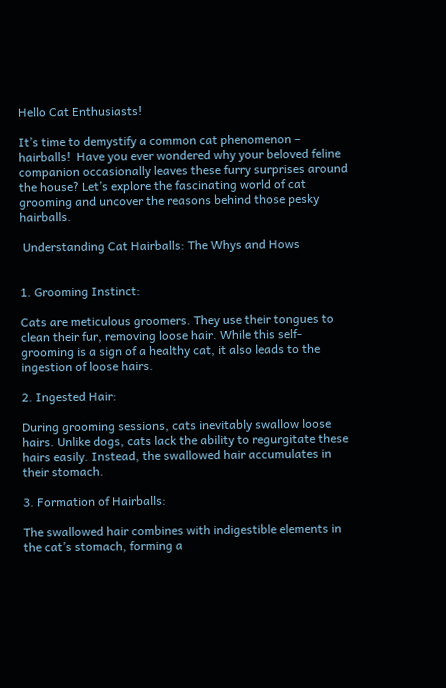Hello Cat Enthusiasts!

It’s time to demystify a common cat phenomenon – hairballs!  Have you ever wondered why your beloved feline companion occasionally leaves these furry surprises around the house? Let’s explore the fascinating world of cat grooming and uncover the reasons behind those pesky hairballs.

 Understanding Cat Hairballs: The Whys and Hows


1. Grooming Instinct:

Cats are meticulous groomers. They use their tongues to clean their fur, removing loose hair. While this self-grooming is a sign of a healthy cat, it also leads to the ingestion of loose hairs.

2. Ingested Hair:

During grooming sessions, cats inevitably swallow loose hairs. Unlike dogs, cats lack the ability to regurgitate these hairs easily. Instead, the swallowed hair accumulates in their stomach.

3. Formation of Hairballs:

The swallowed hair combines with indigestible elements in the cat’s stomach, forming a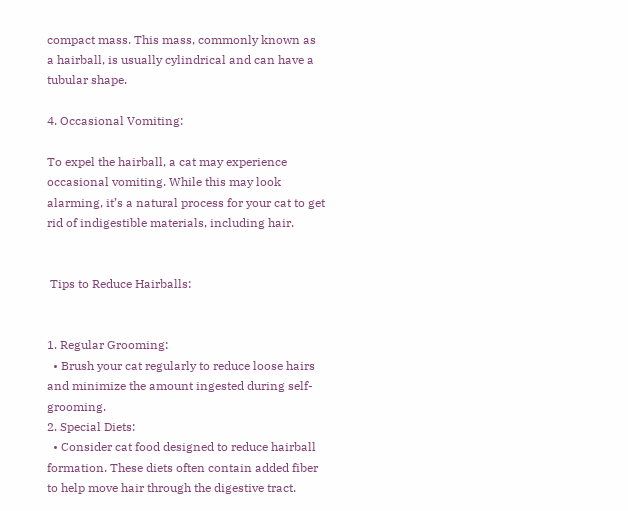compact mass. This mass, commonly known as a hairball, is usually cylindrical and can have a tubular shape.

4. Occasional Vomiting:

To expel the hairball, a cat may experience occasional vomiting. While this may look alarming, it’s a natural process for your cat to get rid of indigestible materials, including hair.


 Tips to Reduce Hairballs:


1. Regular Grooming:
  • Brush your cat regularly to reduce loose hairs and minimize the amount ingested during self-grooming.
2. Special Diets:
  • Consider cat food designed to reduce hairball formation. These diets often contain added fiber to help move hair through the digestive tract.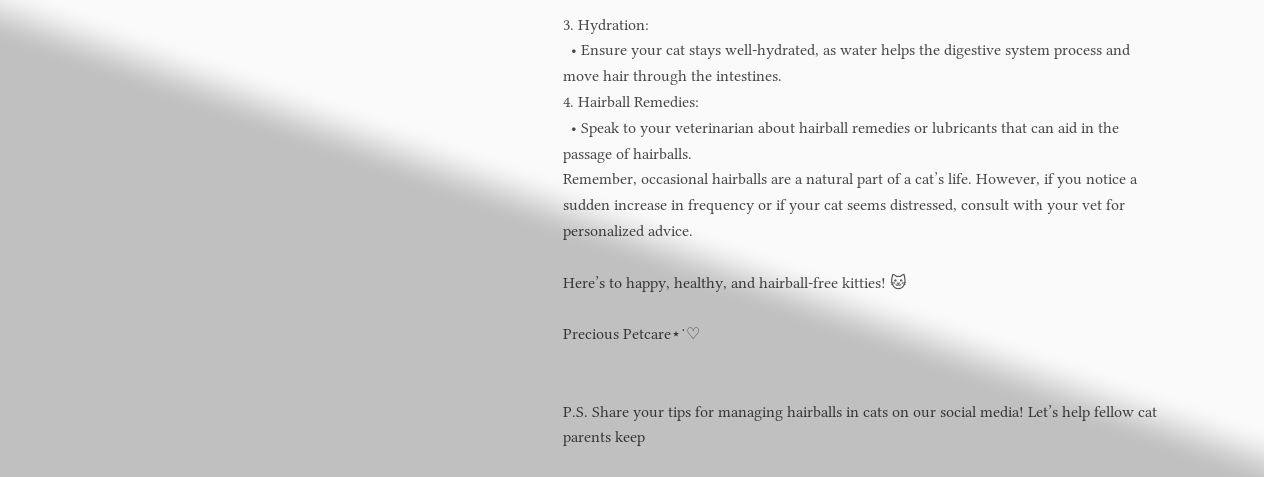3. Hydration:
  • Ensure your cat stays well-hydrated, as water helps the digestive system process and move hair through the intestines.
4. Hairball Remedies:
  • Speak to your veterinarian about hairball remedies or lubricants that can aid in the passage of hairballs.
Remember, occasional hairballs are a natural part of a cat’s life. However, if you notice a sudden increase in frequency or if your cat seems distressed, consult with your vet for personalized advice.

Here’s to happy, healthy, and hairball-free kitties! 🐱

Precious Petcare⋆˙♡


P.S. Share your tips for managing hairballs in cats on our social media! Let’s help fellow cat parents keep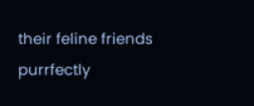their feline friends purrfectly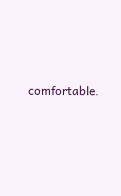comfortable.